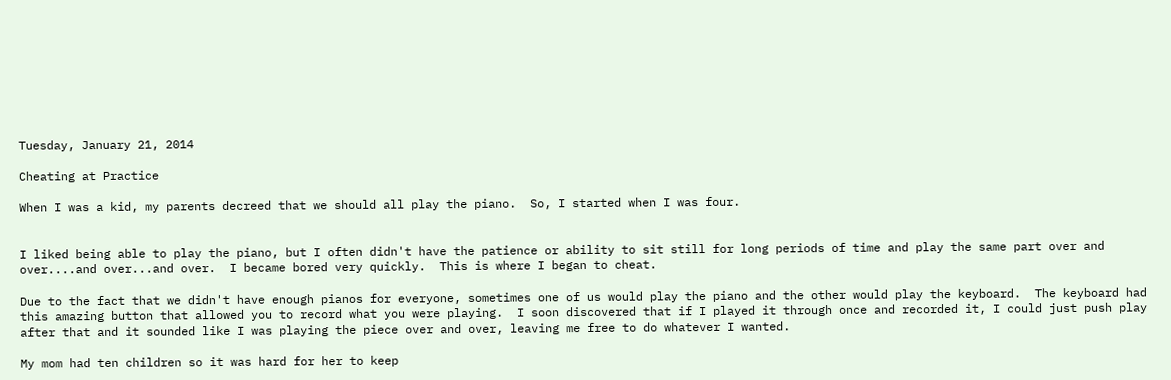Tuesday, January 21, 2014

Cheating at Practice

When I was a kid, my parents decreed that we should all play the piano.  So, I started when I was four.


I liked being able to play the piano, but I often didn't have the patience or ability to sit still for long periods of time and play the same part over and over....and over...and over.  I became bored very quickly.  This is where I began to cheat.

Due to the fact that we didn't have enough pianos for everyone, sometimes one of us would play the piano and the other would play the keyboard.  The keyboard had this amazing button that allowed you to record what you were playing.  I soon discovered that if I played it through once and recorded it, I could just push play after that and it sounded like I was playing the piece over and over, leaving me free to do whatever I wanted.

My mom had ten children so it was hard for her to keep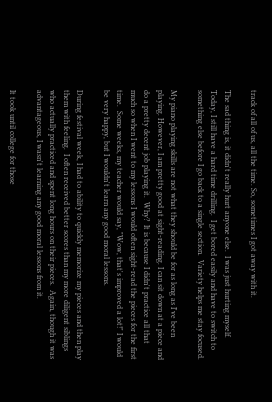track of all of us, all the time. So, sometimes I got away with it.

The sad thing is, it didn't really hurt anyone else.  I was just hurting myself.  Today, I still have a hard time drilling.  I get bored easily and have to switch to something else before I go back to a single section.  Variety helps me stay focused.

My piano playing skills are not what they should be for as long as I've been playing. However, I am pretty good at sight-reading. I can sit down at a piece and do a pretty decent job playing it.  Why?  It is because I didn't practice all that much so when I went to my lessons I would often sight-read the pieces for the first time.  Some weeks, my teacher would say, "Wow, that's improved a lot!" I would be very happy, but I wouldn't learn any good moral lessons.

During festival week, I had to ability to quickly memorize my pieces and then play them with feeling.  I often received better scores than my more diligent siblings who actually practiced and spent long hours on their pieces.  Again, though it was advantageous, I wasn't learning any good moral lessons from it.

It took until college for those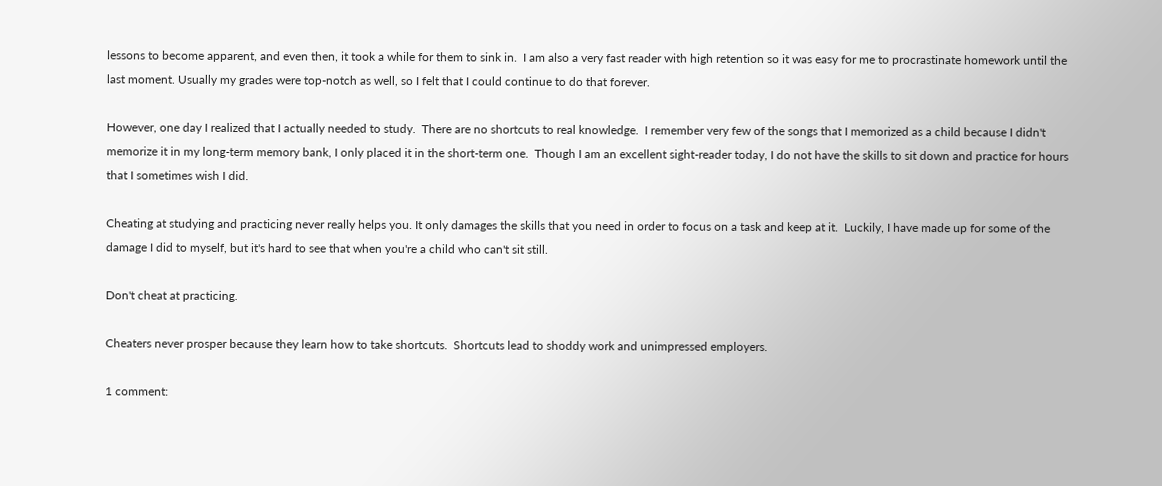lessons to become apparent, and even then, it took a while for them to sink in.  I am also a very fast reader with high retention so it was easy for me to procrastinate homework until the last moment. Usually my grades were top-notch as well, so I felt that I could continue to do that forever.

However, one day I realized that I actually needed to study.  There are no shortcuts to real knowledge.  I remember very few of the songs that I memorized as a child because I didn't memorize it in my long-term memory bank, I only placed it in the short-term one.  Though I am an excellent sight-reader today, I do not have the skills to sit down and practice for hours that I sometimes wish I did.

Cheating at studying and practicing never really helps you. It only damages the skills that you need in order to focus on a task and keep at it.  Luckily, I have made up for some of the damage I did to myself, but it's hard to see that when you're a child who can't sit still.

Don't cheat at practicing.

Cheaters never prosper because they learn how to take shortcuts.  Shortcuts lead to shoddy work and unimpressed employers.

1 comment: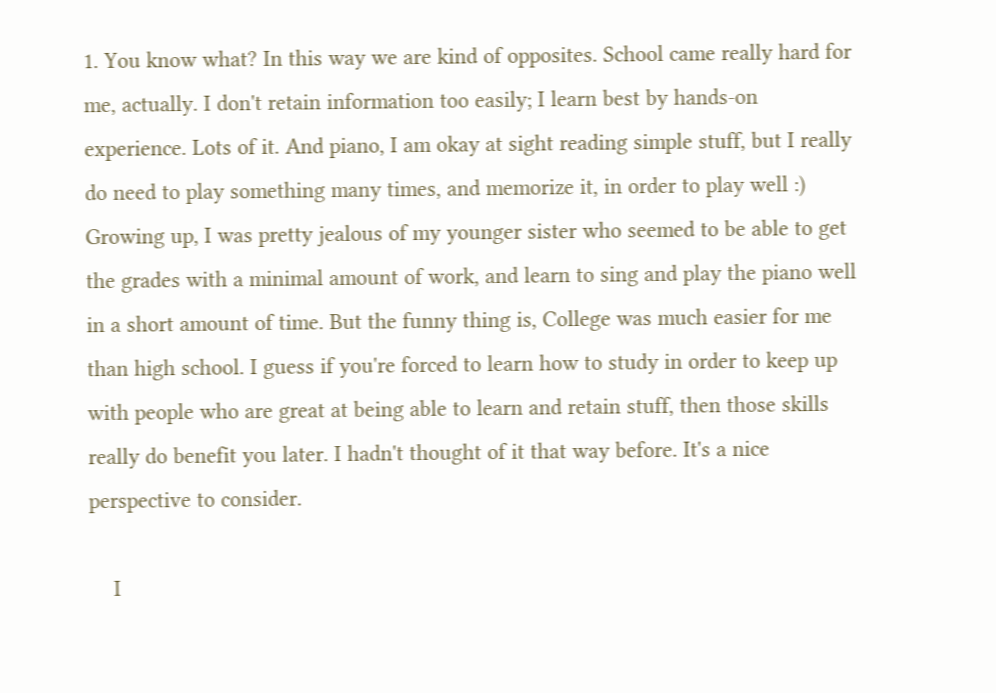1. You know what? In this way we are kind of opposites. School came really hard for me, actually. I don't retain information too easily; I learn best by hands-on experience. Lots of it. And piano, I am okay at sight reading simple stuff, but I really do need to play something many times, and memorize it, in order to play well :) Growing up, I was pretty jealous of my younger sister who seemed to be able to get the grades with a minimal amount of work, and learn to sing and play the piano well in a short amount of time. But the funny thing is, College was much easier for me than high school. I guess if you're forced to learn how to study in order to keep up with people who are great at being able to learn and retain stuff, then those skills really do benefit you later. I hadn't thought of it that way before. It's a nice perspective to consider.

    I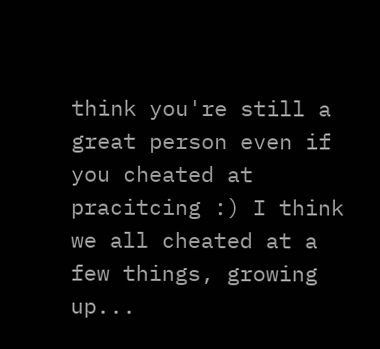think you're still a great person even if you cheated at pracitcing :) I think we all cheated at a few things, growing up...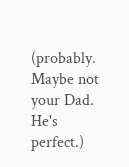(probably. Maybe not your Dad. He's perfect.)